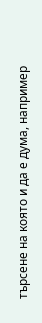търсене на която и да е дума, например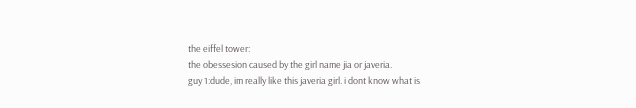the eiffel tower:
the obessesion caused by the girl name jia or javeria.
guy 1:dude, im really like this javeria girl. i dont know what is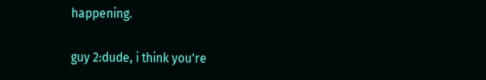happening.

guy 2:dude, i think you're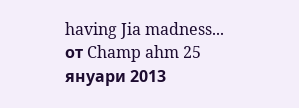having Jia madness...
от Champ ahm 25 януари 2013